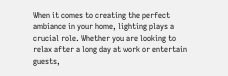When it comes to creating the perfect ambiance in your home, lighting plays a crucial role. Whether you are looking to relax after a long day at work or entertain guests,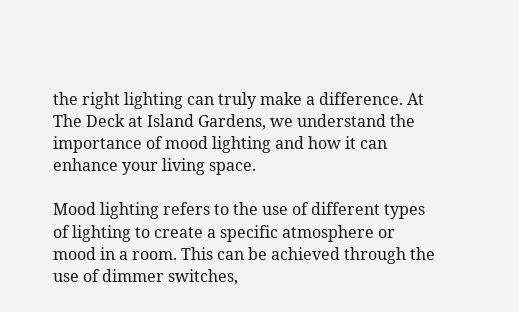the right lighting can truly make a difference. At The Deck at Island Gardens, we understand the importance of mood lighting and how it can enhance your living space.

Mood lighting refers to the use of different types of lighting to create a specific atmosphere or mood in a room. This can be achieved through the use of dimmer switches,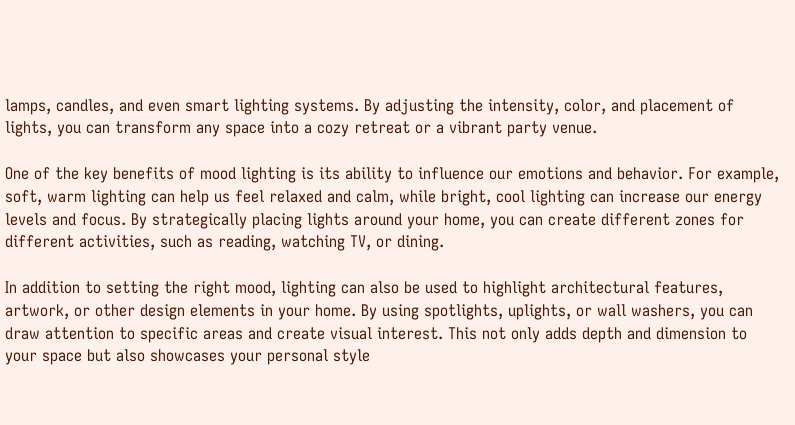lamps, candles, and even smart lighting systems. By adjusting the intensity, color, and placement of lights, you can transform any space into a cozy retreat or a vibrant party venue.

One of the key benefits of mood lighting is its ability to influence our emotions and behavior. For example, soft, warm lighting can help us feel relaxed and calm, while bright, cool lighting can increase our energy levels and focus. By strategically placing lights around your home, you can create different zones for different activities, such as reading, watching TV, or dining.

In addition to setting the right mood, lighting can also be used to highlight architectural features, artwork, or other design elements in your home. By using spotlights, uplights, or wall washers, you can draw attention to specific areas and create visual interest. This not only adds depth and dimension to your space but also showcases your personal style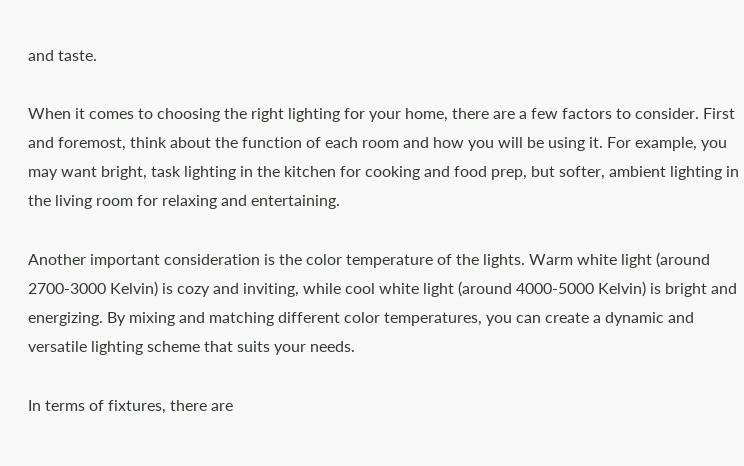and taste.

When it comes to choosing the right lighting for your home, there are a few factors to consider. First and foremost, think about the function of each room and how you will be using it. For example, you may want bright, task lighting in the kitchen for cooking and food prep, but softer, ambient lighting in the living room for relaxing and entertaining.

Another important consideration is the color temperature of the lights. Warm white light (around 2700-3000 Kelvin) is cozy and inviting, while cool white light (around 4000-5000 Kelvin) is bright and energizing. By mixing and matching different color temperatures, you can create a dynamic and versatile lighting scheme that suits your needs.

In terms of fixtures, there are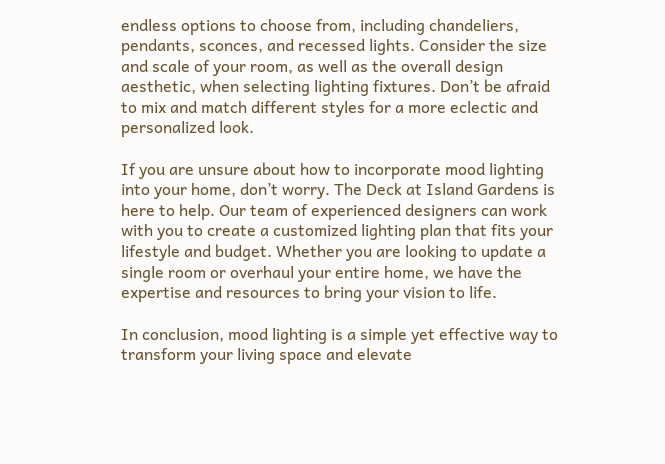endless options to choose from, including chandeliers, pendants, sconces, and recessed lights. Consider the size and scale of your room, as well as the overall design aesthetic, when selecting lighting fixtures. Don’t be afraid to mix and match different styles for a more eclectic and personalized look.

If you are unsure about how to incorporate mood lighting into your home, don’t worry. The Deck at Island Gardens is here to help. Our team of experienced designers can work with you to create a customized lighting plan that fits your lifestyle and budget. Whether you are looking to update a single room or overhaul your entire home, we have the expertise and resources to bring your vision to life.

In conclusion, mood lighting is a simple yet effective way to transform your living space and elevate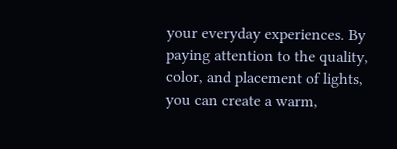your everyday experiences. By paying attention to the quality, color, and placement of lights, you can create a warm,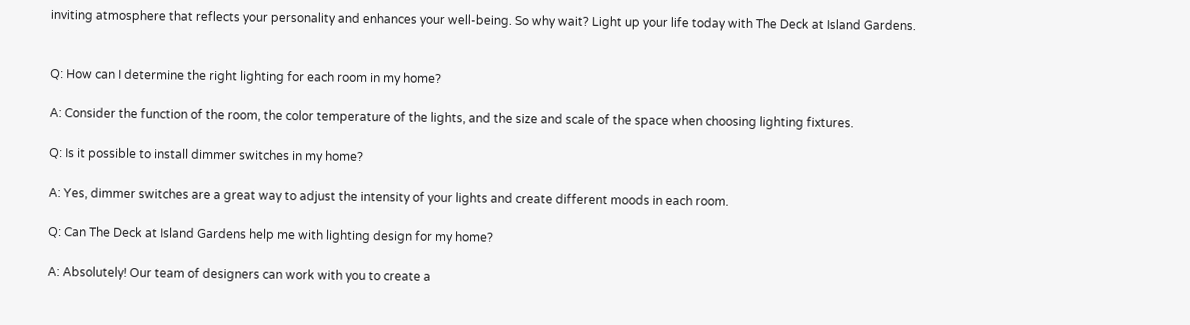inviting atmosphere that reflects your personality and enhances your well-being. So why wait? Light up your life today with The Deck at Island Gardens.


Q: How can I determine the right lighting for each room in my home?

A: Consider the function of the room, the color temperature of the lights, and the size and scale of the space when choosing lighting fixtures.

Q: Is it possible to install dimmer switches in my home?

A: Yes, dimmer switches are a great way to adjust the intensity of your lights and create different moods in each room.

Q: Can The Deck at Island Gardens help me with lighting design for my home?

A: Absolutely! Our team of designers can work with you to create a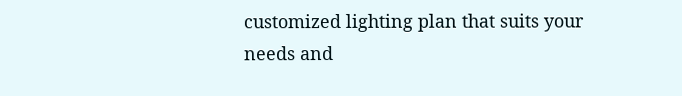customized lighting plan that suits your needs and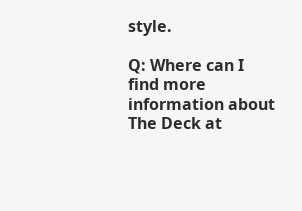style.

Q: Where can I find more information about The Deck at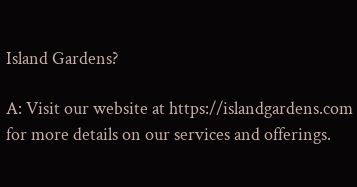Island Gardens?

A: Visit our website at https://islandgardens.com for more details on our services and offerings.